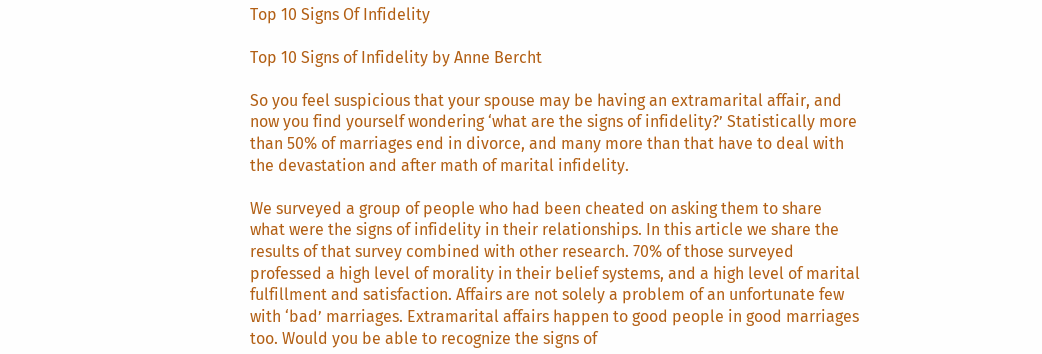Top 10 Signs Of Infidelity

Top 10 Signs of Infidelity by Anne Bercht

So you feel suspicious that your spouse may be having an extramarital affair, and now you find yourself wondering ‘what are the signs of infidelity?’ Statistically more than 50% of marriages end in divorce, and many more than that have to deal with the devastation and after math of marital infidelity.

We surveyed a group of people who had been cheated on asking them to share what were the signs of infidelity in their relationships. In this article we share the results of that survey combined with other research. 70% of those surveyed professed a high level of morality in their belief systems, and a high level of marital fulfillment and satisfaction. Affairs are not solely a problem of an unfortunate few with ‘bad’ marriages. Extramarital affairs happen to good people in good marriages too. Would you be able to recognize the signs of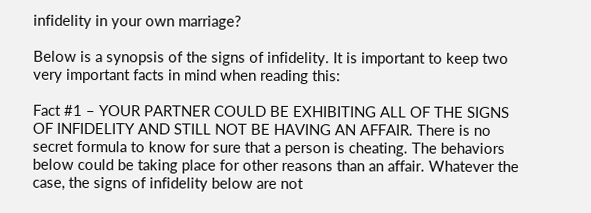infidelity in your own marriage?

Below is a synopsis of the signs of infidelity. It is important to keep two very important facts in mind when reading this:

Fact #1 – YOUR PARTNER COULD BE EXHIBITING ALL OF THE SIGNS OF INFIDELITY AND STILL NOT BE HAVING AN AFFAIR. There is no secret formula to know for sure that a person is cheating. The behaviors below could be taking place for other reasons than an affair. Whatever the case, the signs of infidelity below are not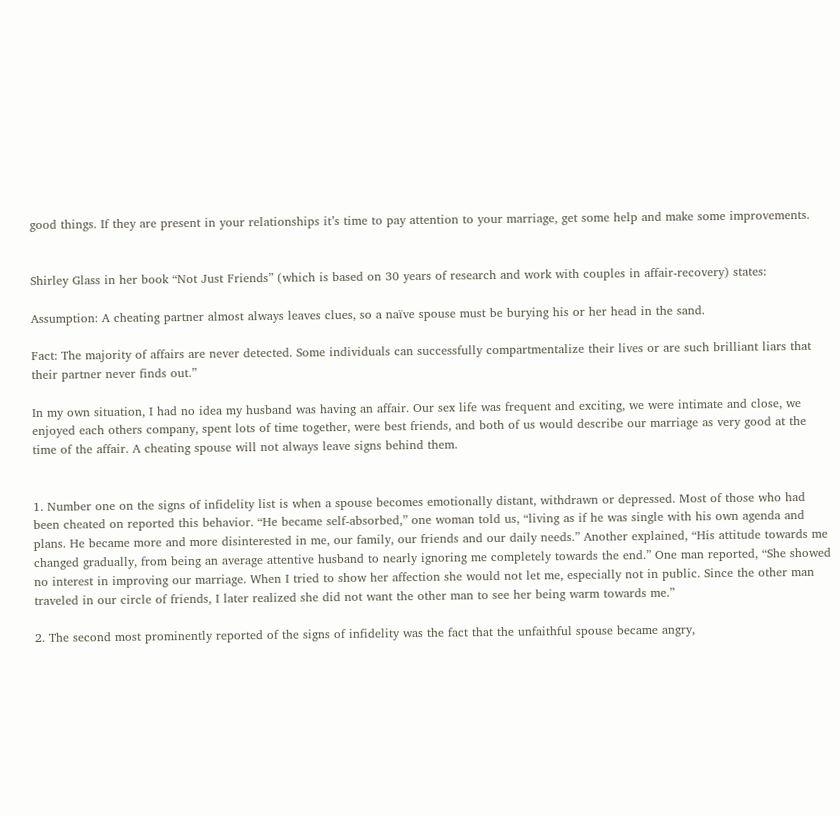good things. If they are present in your relationships it’s time to pay attention to your marriage, get some help and make some improvements.


Shirley Glass in her book “Not Just Friends” (which is based on 30 years of research and work with couples in affair-recovery) states:

Assumption: A cheating partner almost always leaves clues, so a naïve spouse must be burying his or her head in the sand.

Fact: The majority of affairs are never detected. Some individuals can successfully compartmentalize their lives or are such brilliant liars that their partner never finds out.”

In my own situation, I had no idea my husband was having an affair. Our sex life was frequent and exciting, we were intimate and close, we enjoyed each others company, spent lots of time together, were best friends, and both of us would describe our marriage as very good at the time of the affair. A cheating spouse will not always leave signs behind them.


1. Number one on the signs of infidelity list is when a spouse becomes emotionally distant, withdrawn or depressed. Most of those who had been cheated on reported this behavior. “He became self-absorbed,” one woman told us, “living as if he was single with his own agenda and plans. He became more and more disinterested in me, our family, our friends and our daily needs.” Another explained, “His attitude towards me changed gradually, from being an average attentive husband to nearly ignoring me completely towards the end.” One man reported, “She showed no interest in improving our marriage. When I tried to show her affection she would not let me, especially not in public. Since the other man traveled in our circle of friends, I later realized she did not want the other man to see her being warm towards me.”

2. The second most prominently reported of the signs of infidelity was the fact that the unfaithful spouse became angry,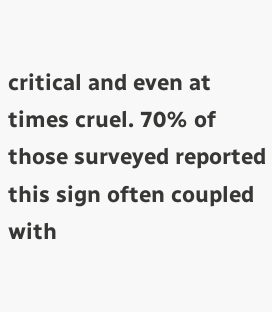critical and even at times cruel. 70% of those surveyed reported this sign often coupled with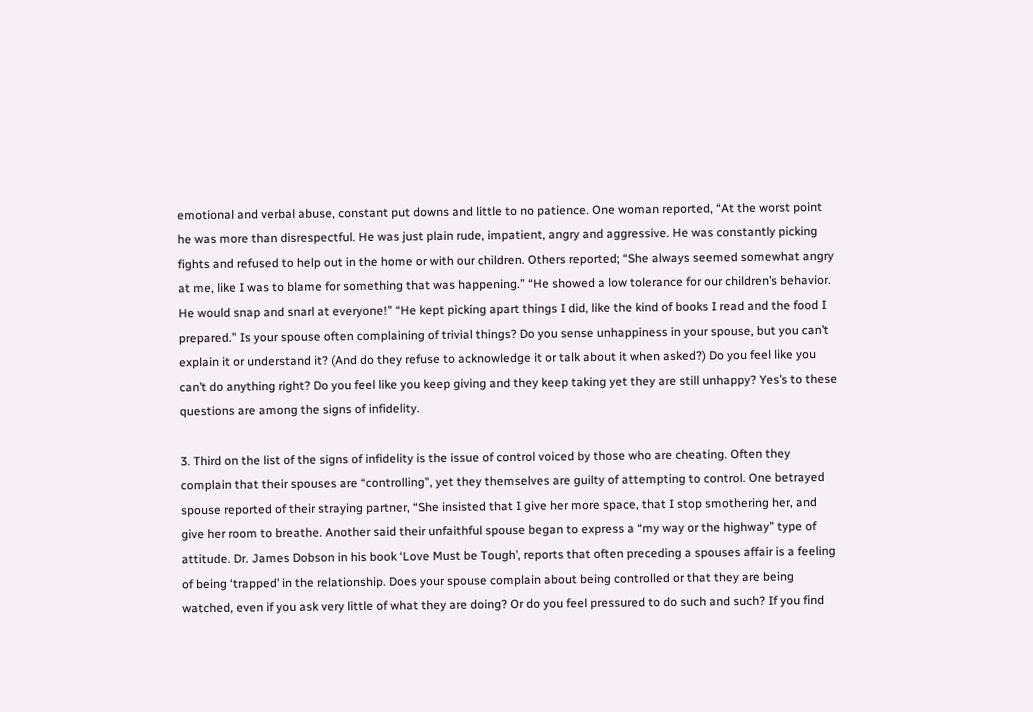emotional and verbal abuse, constant put downs and little to no patience. One woman reported, “At the worst point he was more than disrespectful. He was just plain rude, impatient, angry and aggressive. He was constantly picking fights and refused to help out in the home or with our children. Others reported; “She always seemed somewhat angry at me, like I was to blame for something that was happening.” “He showed a low tolerance for our children’s behavior. He would snap and snarl at everyone!” “He kept picking apart things I did, like the kind of books I read and the food I prepared.” Is your spouse often complaining of trivial things? Do you sense unhappiness in your spouse, but you can’t explain it or understand it? (And do they refuse to acknowledge it or talk about it when asked?) Do you feel like you can’t do anything right? Do you feel like you keep giving and they keep taking yet they are still unhappy? Yes’s to these questions are among the signs of infidelity.

3. Third on the list of the signs of infidelity is the issue of control voiced by those who are cheating. Often they complain that their spouses are “controlling”, yet they themselves are guilty of attempting to control. One betrayed spouse reported of their straying partner, “She insisted that I give her more space, that I stop smothering her, and give her room to breathe. Another said their unfaithful spouse began to express a “my way or the highway” type of attitude. Dr. James Dobson in his book ‘Love Must be Tough’, reports that often preceding a spouses affair is a feeling of being ‘trapped’ in the relationship. Does your spouse complain about being controlled or that they are being watched, even if you ask very little of what they are doing? Or do you feel pressured to do such and such? If you find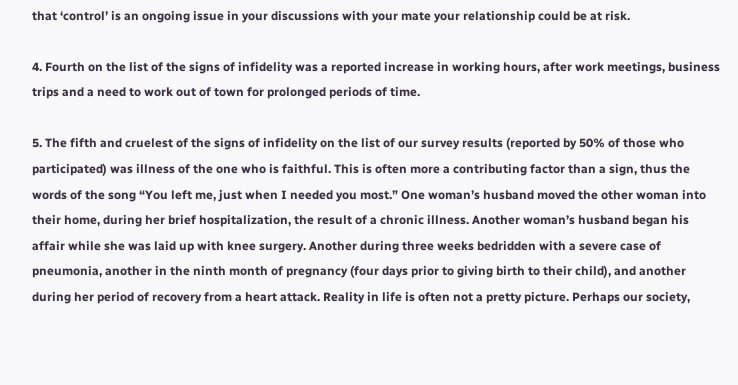that ‘control’ is an ongoing issue in your discussions with your mate your relationship could be at risk.

4. Fourth on the list of the signs of infidelity was a reported increase in working hours, after work meetings, business trips and a need to work out of town for prolonged periods of time.

5. The fifth and cruelest of the signs of infidelity on the list of our survey results (reported by 50% of those who participated) was illness of the one who is faithful. This is often more a contributing factor than a sign, thus the words of the song “You left me, just when I needed you most.” One woman’s husband moved the other woman into their home, during her brief hospitalization, the result of a chronic illness. Another woman’s husband began his affair while she was laid up with knee surgery. Another during three weeks bedridden with a severe case of pneumonia, another in the ninth month of pregnancy (four days prior to giving birth to their child), and another during her period of recovery from a heart attack. Reality in life is often not a pretty picture. Perhaps our society,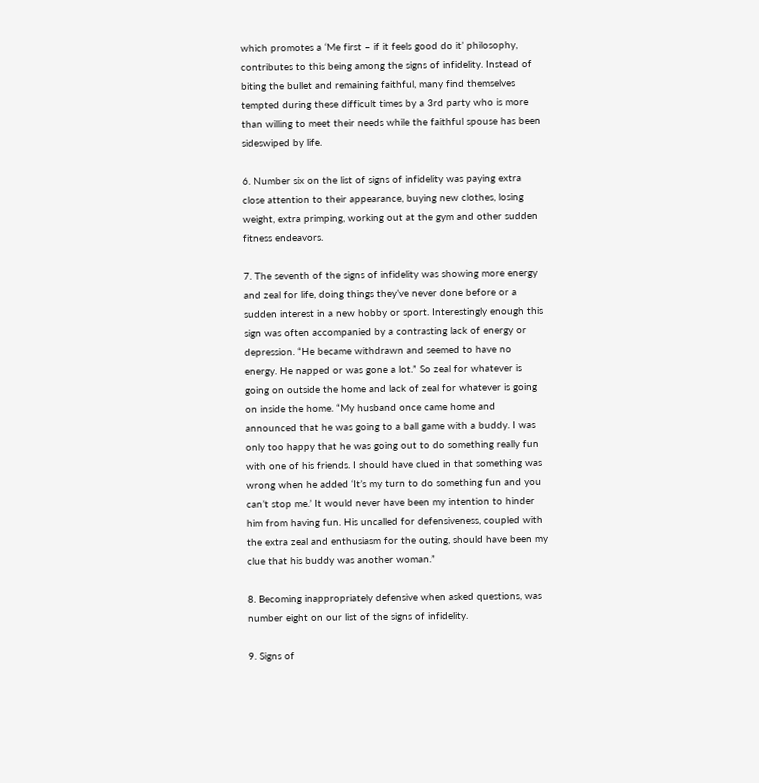which promotes a ‘Me first – if it feels good do it’ philosophy, contributes to this being among the signs of infidelity. Instead of biting the bullet and remaining faithful, many find themselves tempted during these difficult times by a 3rd party who is more than willing to meet their needs while the faithful spouse has been sideswiped by life.

6. Number six on the list of signs of infidelity was paying extra close attention to their appearance, buying new clothes, losing weight, extra primping, working out at the gym and other sudden fitness endeavors.

7. The seventh of the signs of infidelity was showing more energy and zeal for life, doing things they’ve never done before or a sudden interest in a new hobby or sport. Interestingly enough this sign was often accompanied by a contrasting lack of energy or depression. “He became withdrawn and seemed to have no energy. He napped or was gone a lot.” So zeal for whatever is going on outside the home and lack of zeal for whatever is going on inside the home. “My husband once came home and announced that he was going to a ball game with a buddy. I was only too happy that he was going out to do something really fun with one of his friends. I should have clued in that something was wrong when he added ‘It’s my turn to do something fun and you can’t stop me.’ It would never have been my intention to hinder him from having fun. His uncalled for defensiveness, coupled with the extra zeal and enthusiasm for the outing, should have been my clue that his buddy was another woman.”

8. Becoming inappropriately defensive when asked questions, was number eight on our list of the signs of infidelity.

9. Signs of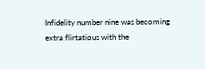Infidelity number nine was becoming extra flirtatious with the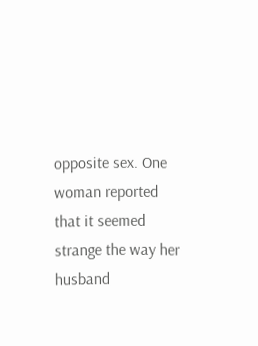opposite sex. One woman reported that it seemed strange the way her husband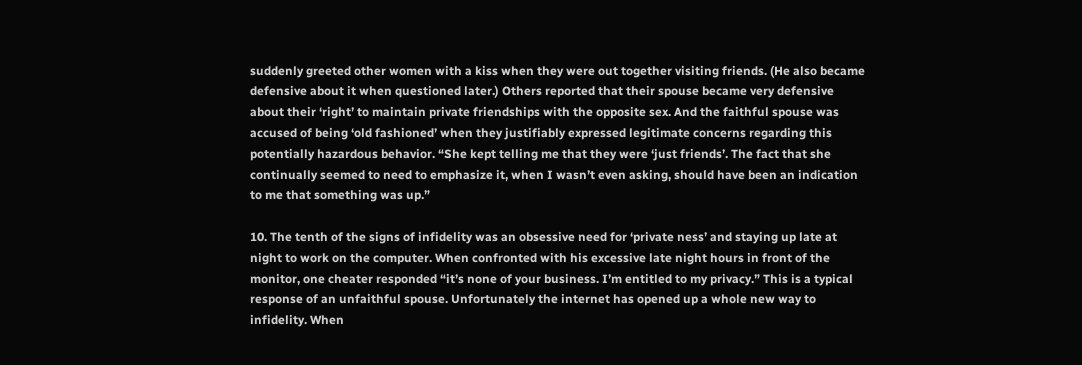suddenly greeted other women with a kiss when they were out together visiting friends. (He also became defensive about it when questioned later.) Others reported that their spouse became very defensive about their ‘right’ to maintain private friendships with the opposite sex. And the faithful spouse was accused of being ‘old fashioned’ when they justifiably expressed legitimate concerns regarding this potentially hazardous behavior. “She kept telling me that they were ‘just friends’. The fact that she continually seemed to need to emphasize it, when I wasn’t even asking, should have been an indication to me that something was up.”

10. The tenth of the signs of infidelity was an obsessive need for ‘private ness’ and staying up late at night to work on the computer. When confronted with his excessive late night hours in front of the monitor, one cheater responded “it’s none of your business. I’m entitled to my privacy.” This is a typical response of an unfaithful spouse. Unfortunately the internet has opened up a whole new way to infidelity. When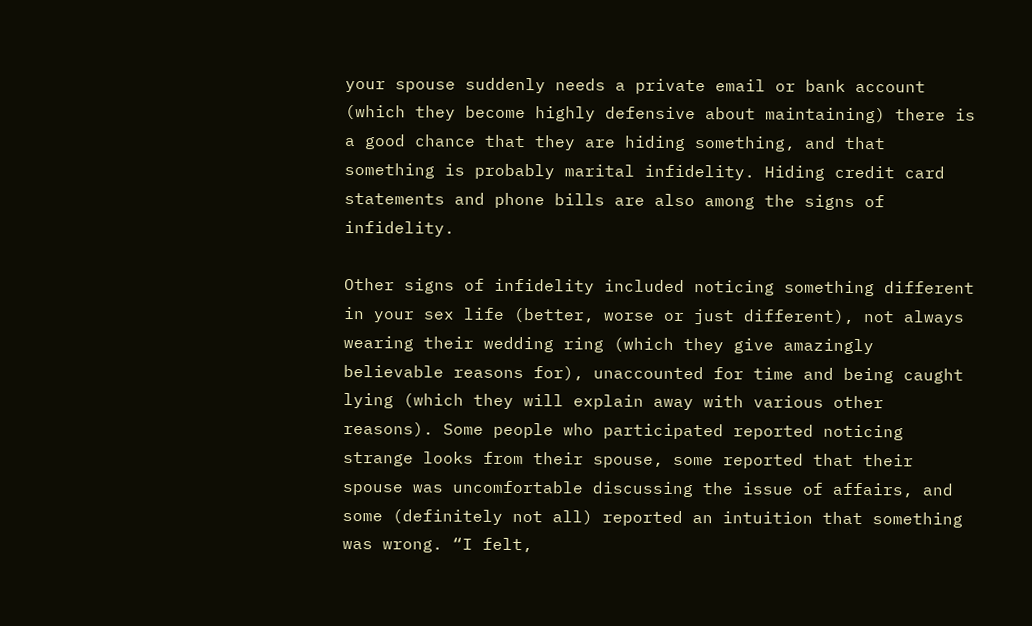your spouse suddenly needs a private email or bank account (which they become highly defensive about maintaining) there is a good chance that they are hiding something, and that something is probably marital infidelity. Hiding credit card statements and phone bills are also among the signs of infidelity.

Other signs of infidelity included noticing something different in your sex life (better, worse or just different), not always wearing their wedding ring (which they give amazingly believable reasons for), unaccounted for time and being caught lying (which they will explain away with various other reasons). Some people who participated reported noticing strange looks from their spouse, some reported that their spouse was uncomfortable discussing the issue of affairs, and some (definitely not all) reported an intuition that something was wrong. “I felt,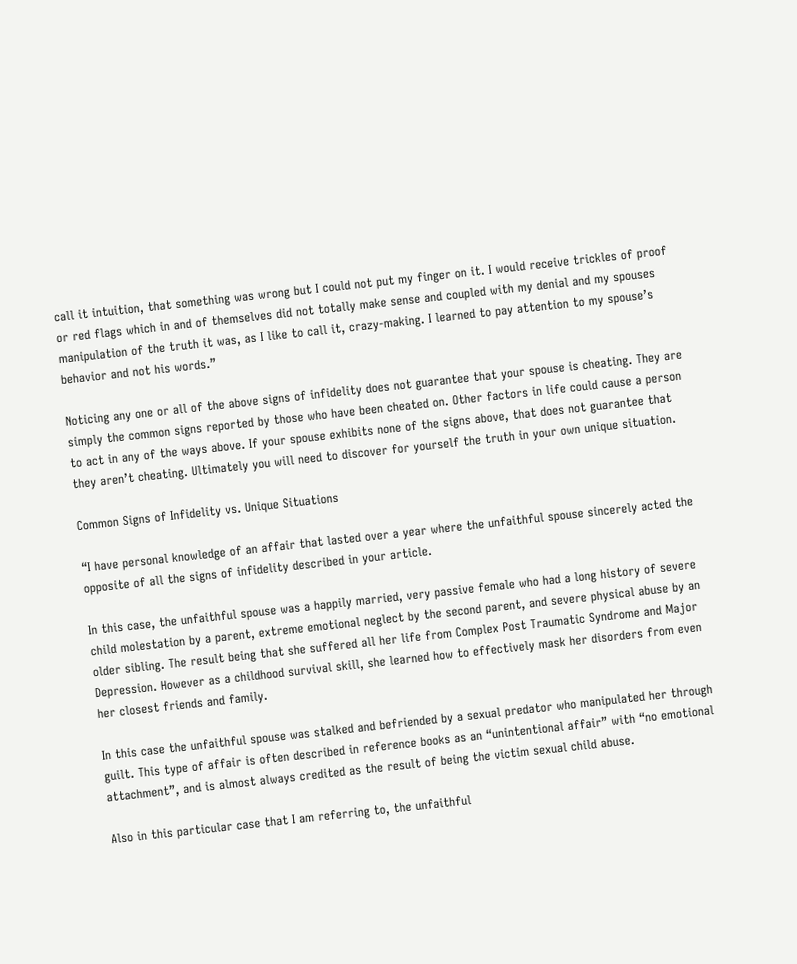call it intuition, that something was wrong but I could not put my finger on it. I would receive trickles of proof or red flags which in and of themselves did not totally make sense and coupled with my denial and my spouses manipulation of the truth it was, as I like to call it, crazy-making. I learned to pay attention to my spouse’s behavior and not his words.”

Noticing any one or all of the above signs of infidelity does not guarantee that your spouse is cheating. They are simply the common signs reported by those who have been cheated on. Other factors in life could cause a person to act in any of the ways above. If your spouse exhibits none of the signs above, that does not guarantee that they aren’t cheating. Ultimately you will need to discover for yourself the truth in your own unique situation.

Common Signs of Infidelity vs. Unique Situations

“I have personal knowledge of an affair that lasted over a year where the unfaithful spouse sincerely acted the opposite of all the signs of infidelity described in your article.

In this case, the unfaithful spouse was a happily married, very passive female who had a long history of severe child molestation by a parent, extreme emotional neglect by the second parent, and severe physical abuse by an older sibling. The result being that she suffered all her life from Complex Post Traumatic Syndrome and Major Depression. However as a childhood survival skill, she learned how to effectively mask her disorders from even her closest friends and family.

In this case the unfaithful spouse was stalked and befriended by a sexual predator who manipulated her through guilt. This type of affair is often described in reference books as an “unintentional affair” with “no emotional attachment”, and is almost always credited as the result of being the victim sexual child abuse.

Also in this particular case that I am referring to, the unfaithful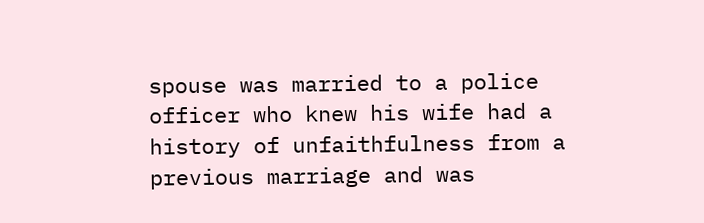spouse was married to a police officer who knew his wife had a history of unfaithfulness from a previous marriage and was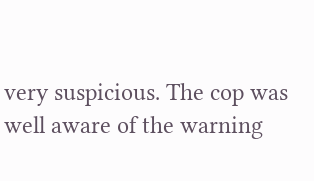very suspicious. The cop was well aware of the warning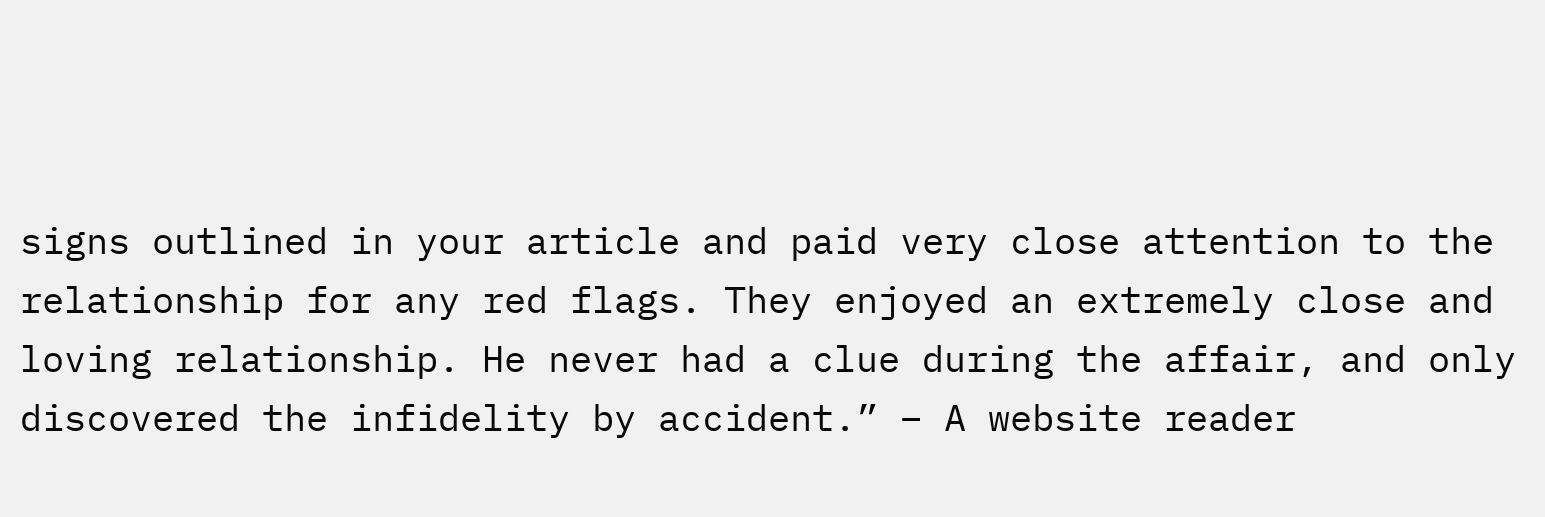signs outlined in your article and paid very close attention to the relationship for any red flags. They enjoyed an extremely close and loving relationship. He never had a clue during the affair, and only discovered the infidelity by accident.” – A website reader